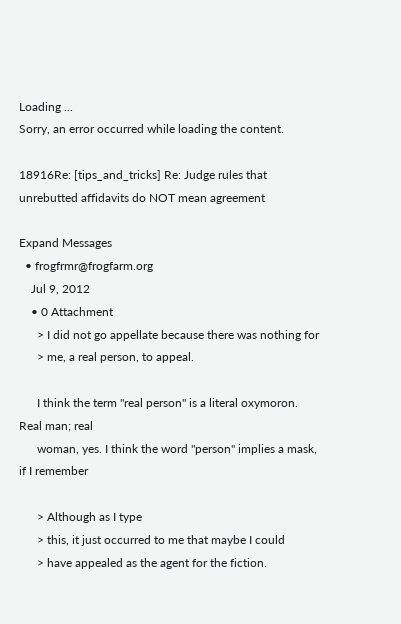Loading ...
Sorry, an error occurred while loading the content.

18916Re: [tips_and_tricks] Re: Judge rules that unrebutted affidavits do NOT mean agreement

Expand Messages
  • frogfrmr@frogfarm.org
    Jul 9, 2012
    • 0 Attachment
      > I did not go appellate because there was nothing for
      > me, a real person, to appeal.

      I think the term "real person" is a literal oxymoron. Real man; real
      woman, yes. I think the word "person" implies a mask, if I remember

      > Although as I type
      > this, it just occurred to me that maybe I could
      > have appealed as the agent for the fiction.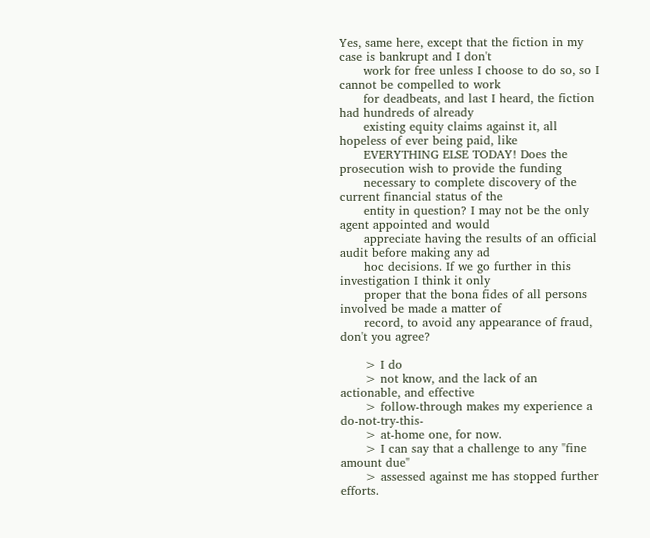Yes, same here, except that the fiction in my case is bankrupt and I don't
      work for free unless I choose to do so, so I cannot be compelled to work
      for deadbeats, and last I heard, the fiction had hundreds of already
      existing equity claims against it, all hopeless of ever being paid, like
      EVERYTHING ELSE TODAY! Does the prosecution wish to provide the funding
      necessary to complete discovery of the current financial status of the
      entity in question? I may not be the only agent appointed and would
      appreciate having the results of an official audit before making any ad
      hoc decisions. If we go further in this investigation I think it only
      proper that the bona fides of all persons involved be made a matter of
      record, to avoid any appearance of fraud, don't you agree?

      > I do
      > not know, and the lack of an actionable, and effective
      > follow-through makes my experience a do-not-try-this-
      > at-home one, for now.
      > I can say that a challenge to any "fine amount due"
      > assessed against me has stopped further efforts.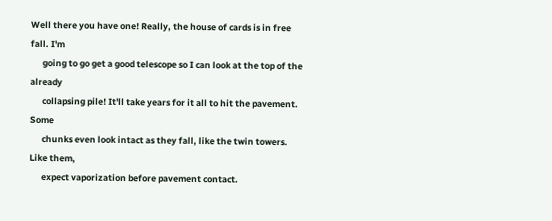Well there you have one! Really, the house of cards is in free fall. I'm
      going to go get a good telescope so I can look at the top of the already
      collapsing pile! It'll take years for it all to hit the pavement. Some
      chunks even look intact as they fall, like the twin towers. Like them,
      expect vaporization before pavement contact.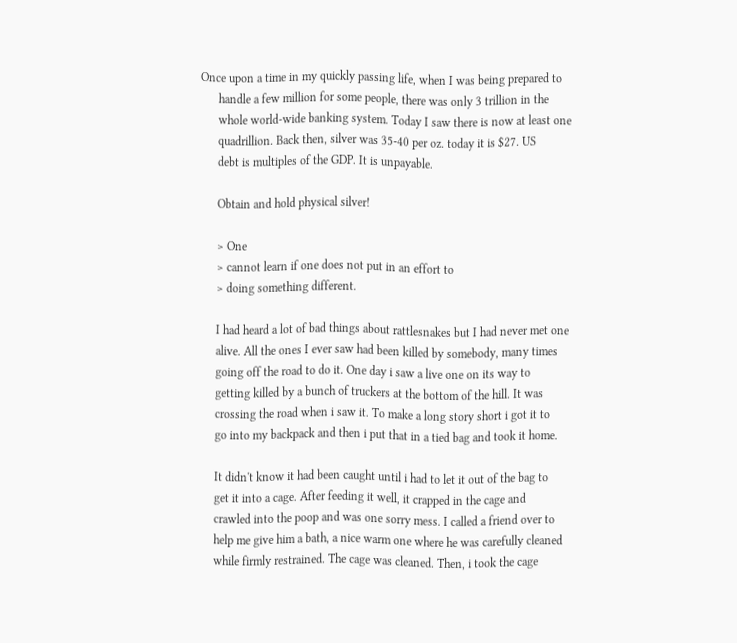Once upon a time in my quickly passing life, when I was being prepared to
      handle a few million for some people, there was only 3 trillion in the
      whole world-wide banking system. Today I saw there is now at least one
      quadrillion. Back then, silver was 35-40 per oz. today it is $27. US
      debt is multiples of the GDP. It is unpayable.

      Obtain and hold physical silver!

      > One
      > cannot learn if one does not put in an effort to
      > doing something different.

      I had heard a lot of bad things about rattlesnakes but I had never met one
      alive. All the ones I ever saw had been killed by somebody, many times
      going off the road to do it. One day i saw a live one on its way to
      getting killed by a bunch of truckers at the bottom of the hill. It was
      crossing the road when i saw it. To make a long story short i got it to
      go into my backpack and then i put that in a tied bag and took it home.

      It didn't know it had been caught until i had to let it out of the bag to
      get it into a cage. After feeding it well, it crapped in the cage and
      crawled into the poop and was one sorry mess. I called a friend over to
      help me give him a bath, a nice warm one where he was carefully cleaned
      while firmly restrained. The cage was cleaned. Then, i took the cage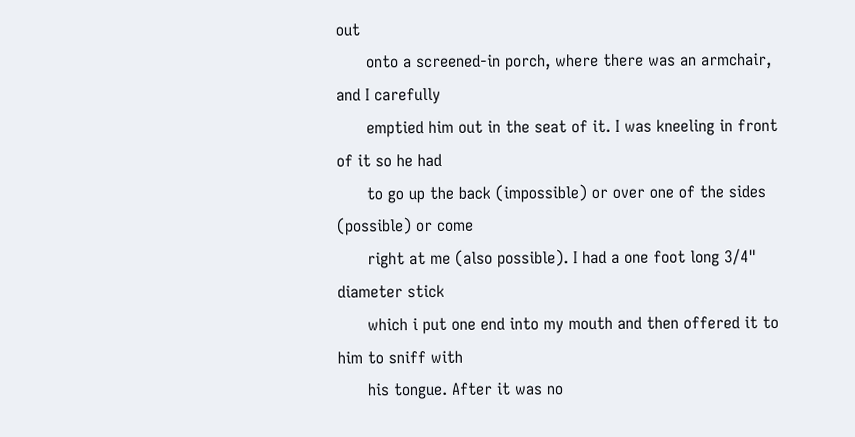out
      onto a screened-in porch, where there was an armchair, and I carefully
      emptied him out in the seat of it. I was kneeling in front of it so he had
      to go up the back (impossible) or over one of the sides (possible) or come
      right at me (also possible). I had a one foot long 3/4" diameter stick
      which i put one end into my mouth and then offered it to him to sniff with
      his tongue. After it was no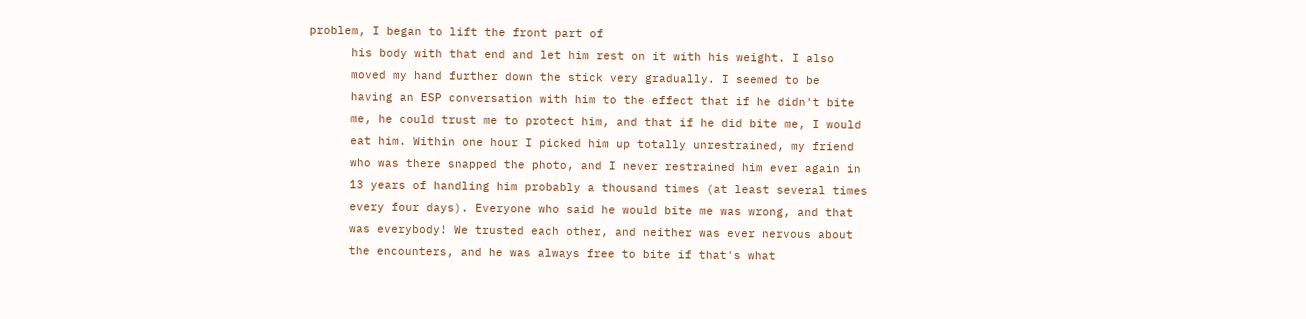problem, I began to lift the front part of
      his body with that end and let him rest on it with his weight. I also
      moved my hand further down the stick very gradually. I seemed to be
      having an ESP conversation with him to the effect that if he didn't bite
      me, he could trust me to protect him, and that if he did bite me, I would
      eat him. Within one hour I picked him up totally unrestrained, my friend
      who was there snapped the photo, and I never restrained him ever again in
      13 years of handling him probably a thousand times (at least several times
      every four days). Everyone who said he would bite me was wrong, and that
      was everybody! We trusted each other, and neither was ever nervous about
      the encounters, and he was always free to bite if that's what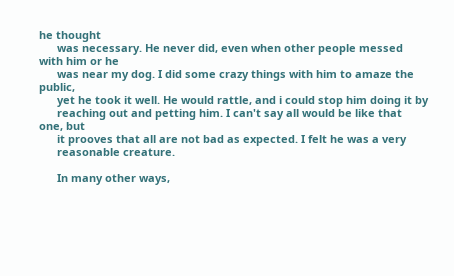he thought
      was necessary. He never did, even when other people messed with him or he
      was near my dog. I did some crazy things with him to amaze the public,
      yet he took it well. He would rattle, and i could stop him doing it by
      reaching out and petting him. I can't say all would be like that one, but
      it prooves that all are not bad as expected. I felt he was a very
      reasonable creature.

      In many other ways,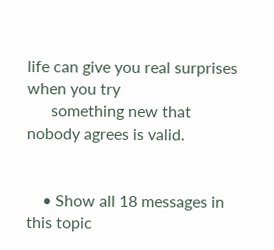life can give you real surprises when you try
      something new that nobody agrees is valid.


    • Show all 18 messages in this topic